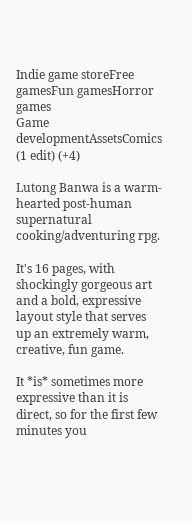Indie game storeFree gamesFun gamesHorror games
Game developmentAssetsComics
(1 edit) (+4)

Lutong Banwa is a warm-hearted post-human supernatural cooking/adventuring rpg.

It's 16 pages, with shockingly gorgeous art and a bold, expressive layout style that serves up an extremely warm, creative, fun game.

It *is* sometimes more expressive than it is direct, so for the first few minutes you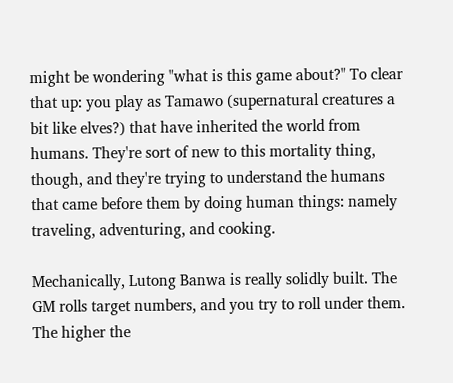might be wondering "what is this game about?" To clear that up: you play as Tamawo (supernatural creatures a bit like elves?) that have inherited the world from humans. They're sort of new to this mortality thing, though, and they're trying to understand the humans that came before them by doing human things: namely traveling, adventuring, and cooking.

Mechanically, Lutong Banwa is really solidly built. The GM rolls target numbers, and you try to roll under them. The higher the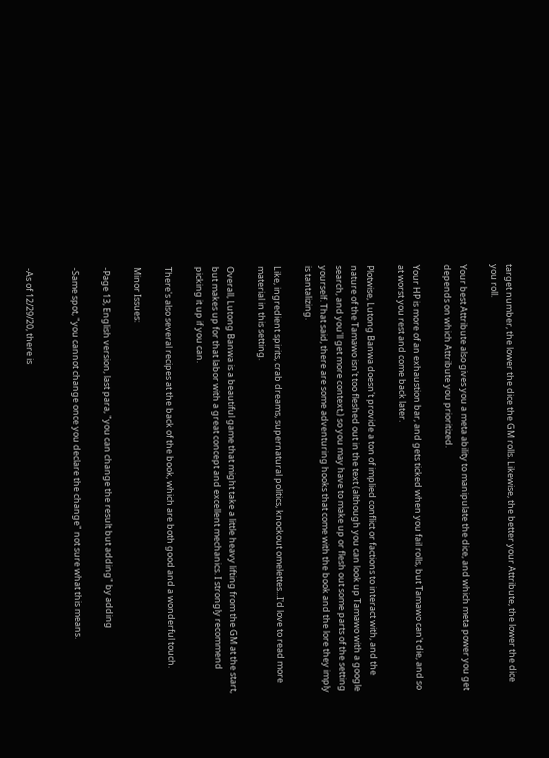target number, the lower the dice the GM rolls. Likewise, the better your Attribute, the lower the dice you roll.

Your best Attribute also gives you a meta ability to manipulate the dice, and which meta power you get depends on which Attribute you prioritized.

Your HP is more of an exhaustion bar, and gets ticked when you fail rolls, but Tamawo can't die, and so at worst you rest and come back later.

Plotwise, Lutong Banwa doesn't provide a ton of implied conflict or factions to interact with, and the nature of the Tamawo isn't too fleshed out in the text (although you can look up Tamawo with a google search, and you'll get more context,) so you may have to make up or flesh out some parts of the setting yourself. That said, there are some adventuring hooks that come with the book and the lore they imply is tantalizing.

Like, ingredient spirits, crab dreams, supernatural politics, knockout omelettes...I'd love to read more material in this setting.

Overall, Lutong Banwa is a beautiful game that might take a little heavy lifting from the GM at the start, but makes up for that labor with a great concept and excellent mechanics. I strongly recommend picking it up if you can.

There's also several recipes at the back of the book, which are both good and a wonderful touch.

Minor Issues:

-Page 13, English version, last para, "you can change the result but adding" by adding

-Same spot, "you cannot change once you declare the change" not sure what this means.


-As of 12/29/20, there is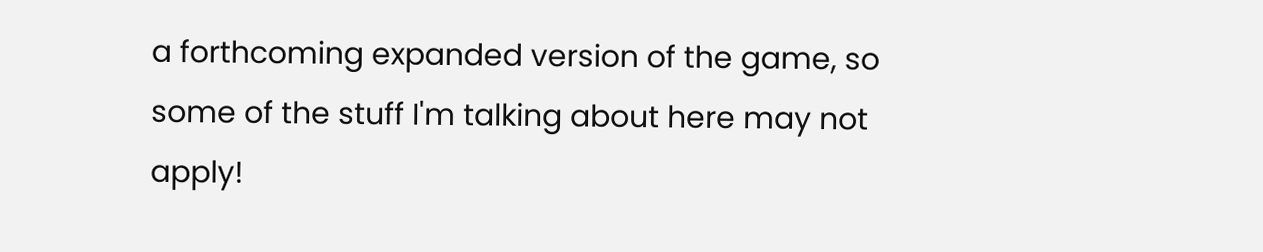a forthcoming expanded version of the game, so some of the stuff I'm talking about here may not apply!